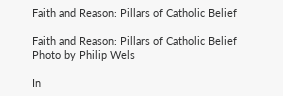Faith and Reason: Pillars of Catholic Belief

Faith and Reason: Pillars of Catholic Belief
Photo by Philip Wels

In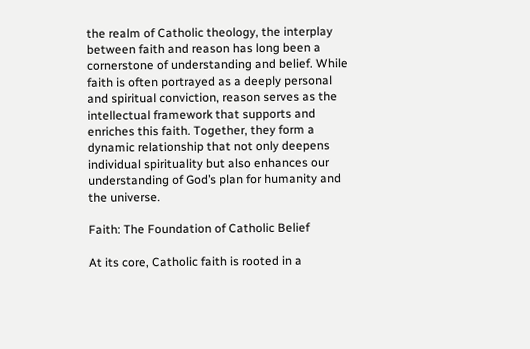the realm of Catholic theology, the interplay between faith and reason has long been a cornerstone of understanding and belief. While faith is often portrayed as a deeply personal and spiritual conviction, reason serves as the intellectual framework that supports and enriches this faith. Together, they form a dynamic relationship that not only deepens individual spirituality but also enhances our understanding of God’s plan for humanity and the universe.

Faith: The Foundation of Catholic Belief

At its core, Catholic faith is rooted in a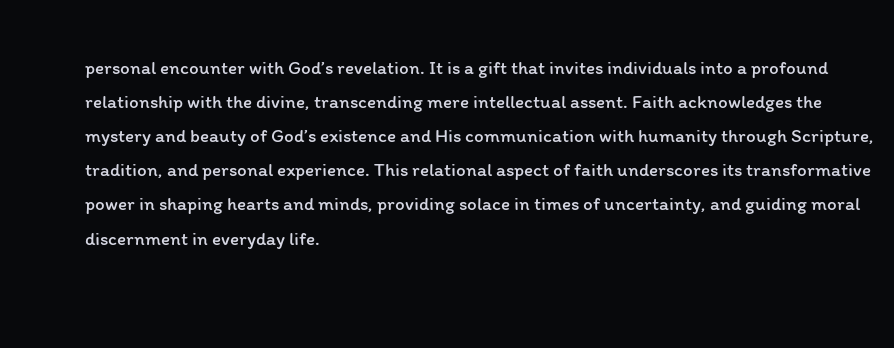personal encounter with God’s revelation. It is a gift that invites individuals into a profound relationship with the divine, transcending mere intellectual assent. Faith acknowledges the mystery and beauty of God’s existence and His communication with humanity through Scripture, tradition, and personal experience. This relational aspect of faith underscores its transformative power in shaping hearts and minds, providing solace in times of uncertainty, and guiding moral discernment in everyday life.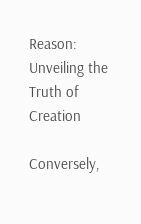Reason: Unveiling the Truth of Creation

Conversely,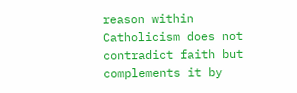reason within Catholicism does not contradict faith but complements it by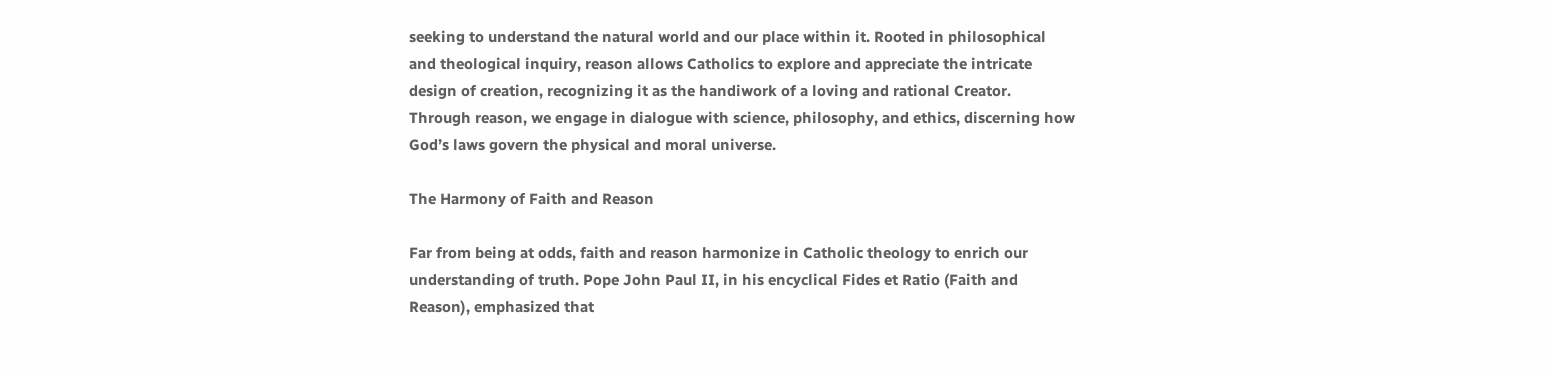seeking to understand the natural world and our place within it. Rooted in philosophical and theological inquiry, reason allows Catholics to explore and appreciate the intricate design of creation, recognizing it as the handiwork of a loving and rational Creator. Through reason, we engage in dialogue with science, philosophy, and ethics, discerning how God’s laws govern the physical and moral universe.

The Harmony of Faith and Reason

Far from being at odds, faith and reason harmonize in Catholic theology to enrich our understanding of truth. Pope John Paul II, in his encyclical Fides et Ratio (Faith and Reason), emphasized that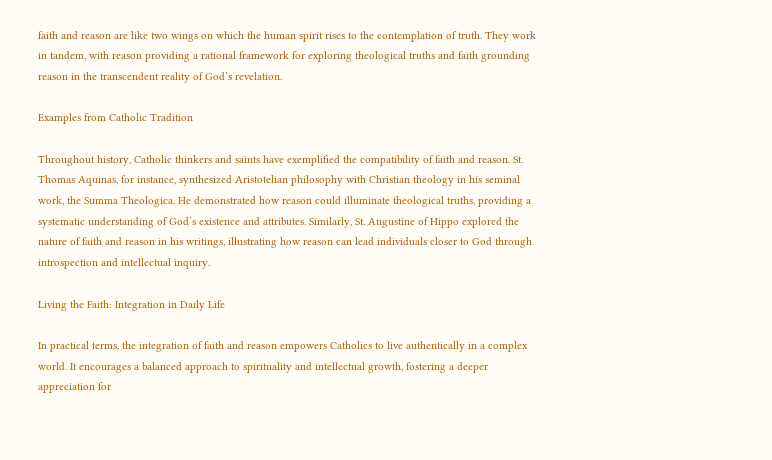faith and reason are like two wings on which the human spirit rises to the contemplation of truth. They work in tandem, with reason providing a rational framework for exploring theological truths and faith grounding reason in the transcendent reality of God’s revelation.

Examples from Catholic Tradition

Throughout history, Catholic thinkers and saints have exemplified the compatibility of faith and reason. St. Thomas Aquinas, for instance, synthesized Aristotelian philosophy with Christian theology in his seminal work, the Summa Theologica. He demonstrated how reason could illuminate theological truths, providing a systematic understanding of God’s existence and attributes. Similarly, St. Augustine of Hippo explored the nature of faith and reason in his writings, illustrating how reason can lead individuals closer to God through introspection and intellectual inquiry.

Living the Faith: Integration in Daily Life

In practical terms, the integration of faith and reason empowers Catholics to live authentically in a complex world. It encourages a balanced approach to spirituality and intellectual growth, fostering a deeper appreciation for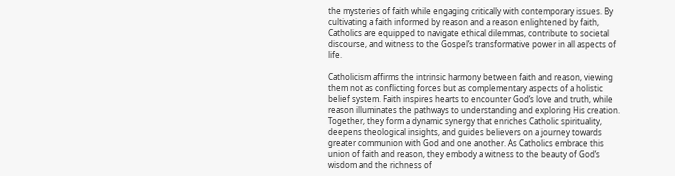the mysteries of faith while engaging critically with contemporary issues. By cultivating a faith informed by reason and a reason enlightened by faith, Catholics are equipped to navigate ethical dilemmas, contribute to societal discourse, and witness to the Gospel’s transformative power in all aspects of life.

Catholicism affirms the intrinsic harmony between faith and reason, viewing them not as conflicting forces but as complementary aspects of a holistic belief system. Faith inspires hearts to encounter God’s love and truth, while reason illuminates the pathways to understanding and exploring His creation. Together, they form a dynamic synergy that enriches Catholic spirituality, deepens theological insights, and guides believers on a journey towards greater communion with God and one another. As Catholics embrace this union of faith and reason, they embody a witness to the beauty of God’s wisdom and the richness of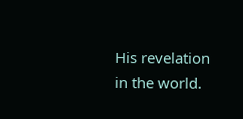His revelation in the world.